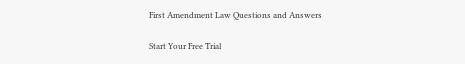First Amendment Law Questions and Answers

Start Your Free Trial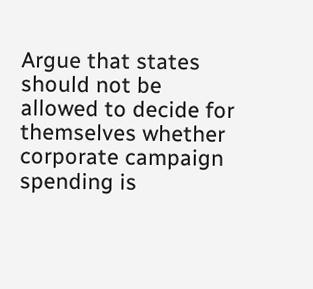Argue that states should not be allowed to decide for themselves whether corporate campaign spending is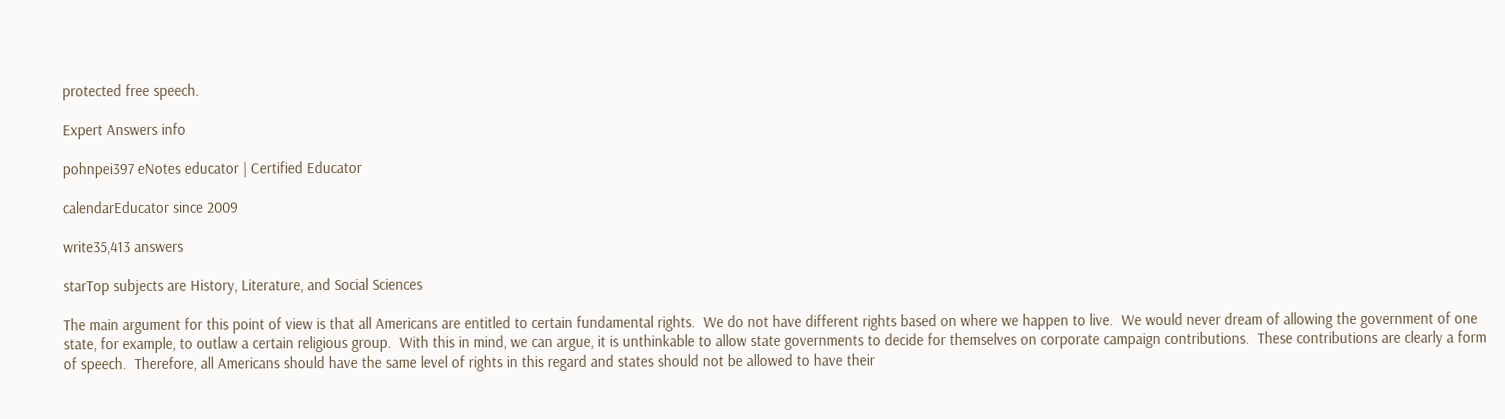protected free speech.

Expert Answers info

pohnpei397 eNotes educator | Certified Educator

calendarEducator since 2009

write35,413 answers

starTop subjects are History, Literature, and Social Sciences

The main argument for this point of view is that all Americans are entitled to certain fundamental rights.  We do not have different rights based on where we happen to live.  We would never dream of allowing the government of one state, for example, to outlaw a certain religious group.  With this in mind, we can argue, it is unthinkable to allow state governments to decide for themselves on corporate campaign contributions.  These contributions are clearly a form of speech.  Therefore, all Americans should have the same level of rights in this regard and states should not be allowed to have their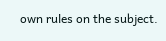own rules on the subject.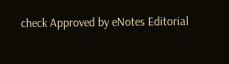check Approved by eNotes Editorial